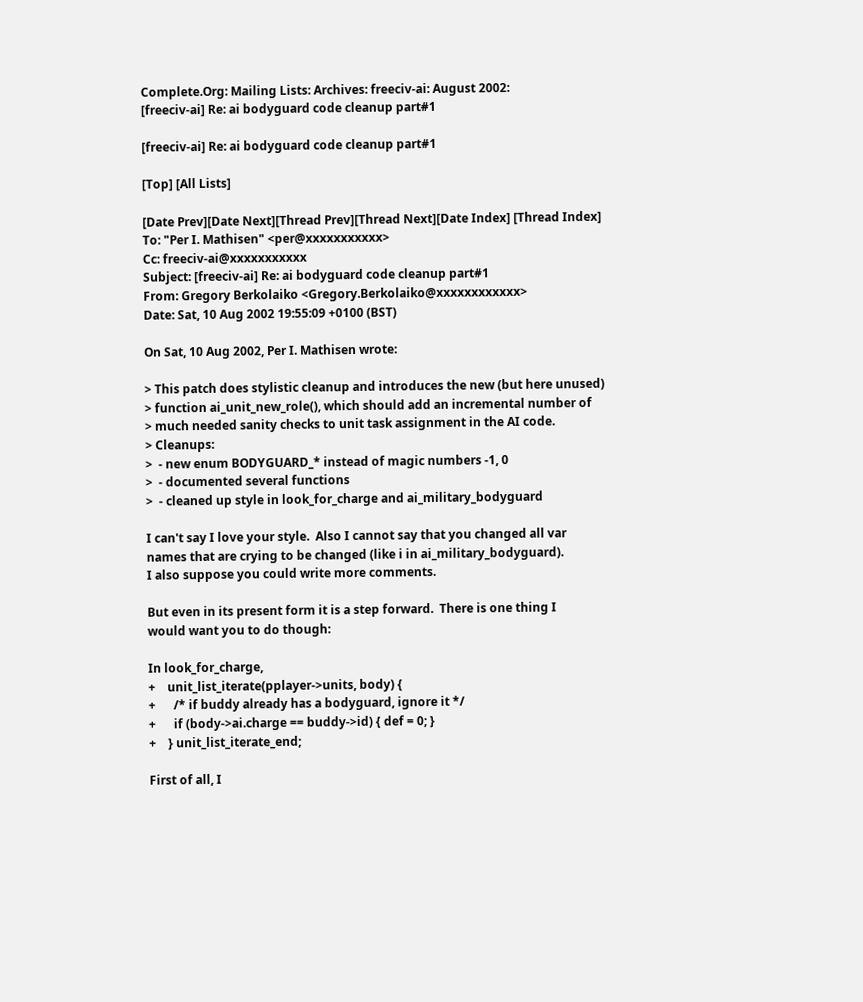Complete.Org: Mailing Lists: Archives: freeciv-ai: August 2002:
[freeciv-ai] Re: ai bodyguard code cleanup part#1

[freeciv-ai] Re: ai bodyguard code cleanup part#1

[Top] [All Lists]

[Date Prev][Date Next][Thread Prev][Thread Next][Date Index] [Thread Index]
To: "Per I. Mathisen" <per@xxxxxxxxxxx>
Cc: freeciv-ai@xxxxxxxxxxx
Subject: [freeciv-ai] Re: ai bodyguard code cleanup part#1
From: Gregory Berkolaiko <Gregory.Berkolaiko@xxxxxxxxxxxx>
Date: Sat, 10 Aug 2002 19:55:09 +0100 (BST)

On Sat, 10 Aug 2002, Per I. Mathisen wrote:

> This patch does stylistic cleanup and introduces the new (but here unused)
> function ai_unit_new_role(), which should add an incremental number of
> much needed sanity checks to unit task assignment in the AI code.
> Cleanups:
>  - new enum BODYGUARD_* instead of magic numbers -1, 0
>  - documented several functions
>  - cleaned up style in look_for_charge and ai_military_bodyguard

I can't say I love your style.  Also I cannot say that you changed all var
names that are crying to be changed (like i in ai_military_bodyguard).
I also suppose you could write more comments.

But even in its present form it is a step forward.  There is one thing I
would want you to do though:

In look_for_charge,
+    unit_list_iterate(pplayer->units, body) {
+      /* if buddy already has a bodyguard, ignore it */
+      if (body->ai.charge == buddy->id) { def = 0; }
+    } unit_list_iterate_end;

First of all, I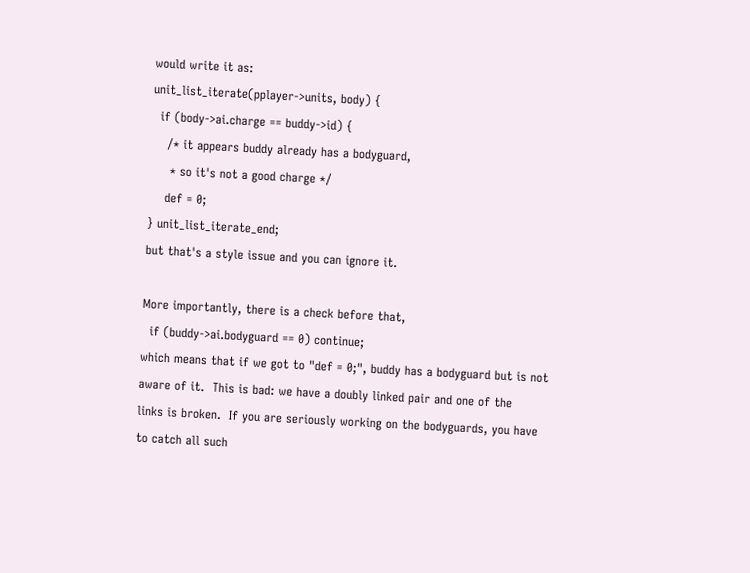would write it as:
unit_list_iterate(pplayer->units, body) {
  if (body->ai.charge == buddy->id) {
    /* it appears buddy already has a bodyguard,
     * so it's not a good charge */
    def = 0;
} unit_list_iterate_end;
but that's a style issue and you can ignore it.

More importantly, there is a check before that,
  if (buddy->ai.bodyguard == 0) continue;
which means that if we got to "def = 0;", buddy has a bodyguard but is not
aware of it.  This is bad: we have a doubly linked pair and one of the
links is broken.  If you are seriously working on the bodyguards, you have
to catch all such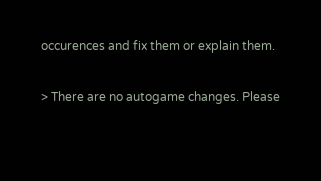occurences and fix them or explain them.

> There are no autogame changes. Please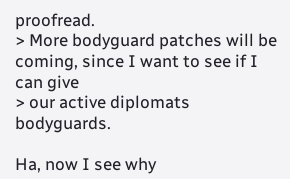proofread.
> More bodyguard patches will be coming, since I want to see if I can give
> our active diplomats bodyguards.

Ha, now I see why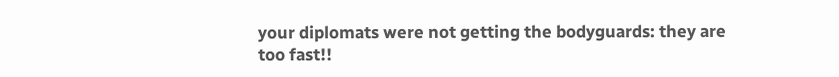your diplomats were not getting the bodyguards: they are
too fast!!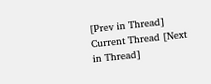[Prev in Thread] Current Thread [Next in Thread]